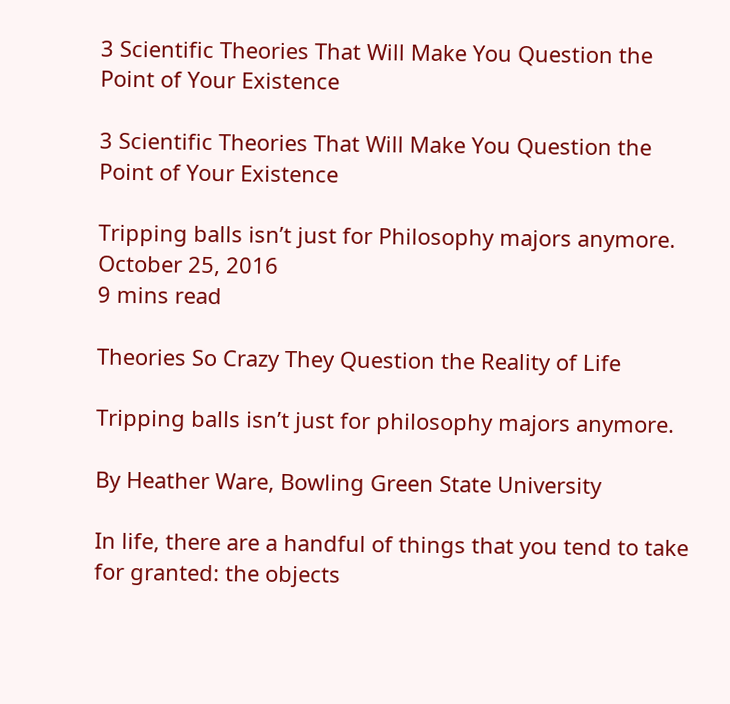3 Scientific Theories That Will Make You Question the Point of Your Existence

3 Scientific Theories That Will Make You Question the Point of Your Existence

Tripping balls isn’t just for Philosophy majors anymore.
October 25, 2016
9 mins read

Theories So Crazy They Question the Reality of Life

Tripping balls isn’t just for philosophy majors anymore.

By Heather Ware, Bowling Green State University

In life, there are a handful of things that you tend to take for granted: the objects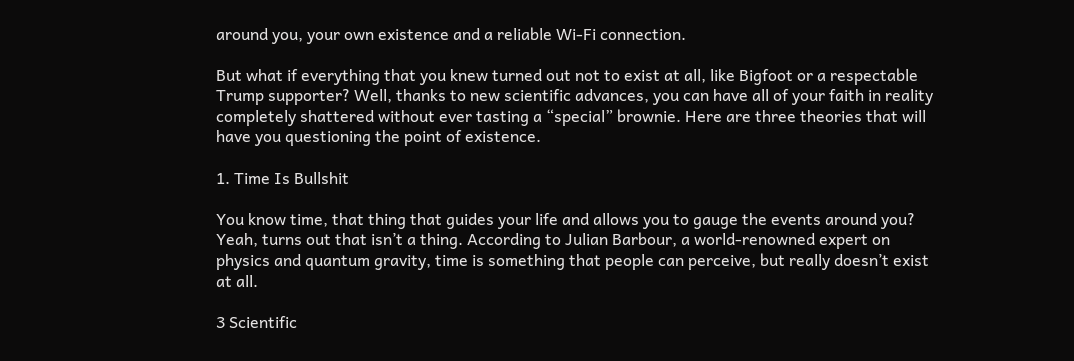around you, your own existence and a reliable Wi-Fi connection.

But what if everything that you knew turned out not to exist at all, like Bigfoot or a respectable Trump supporter? Well, thanks to new scientific advances, you can have all of your faith in reality completely shattered without ever tasting a “special” brownie. Here are three theories that will have you questioning the point of existence.

1. Time Is Bullshit

You know time, that thing that guides your life and allows you to gauge the events around you? Yeah, turns out that isn’t a thing. According to Julian Barbour, a world-renowned expert on physics and quantum gravity, time is something that people can perceive, but really doesn’t exist at all.

3 Scientific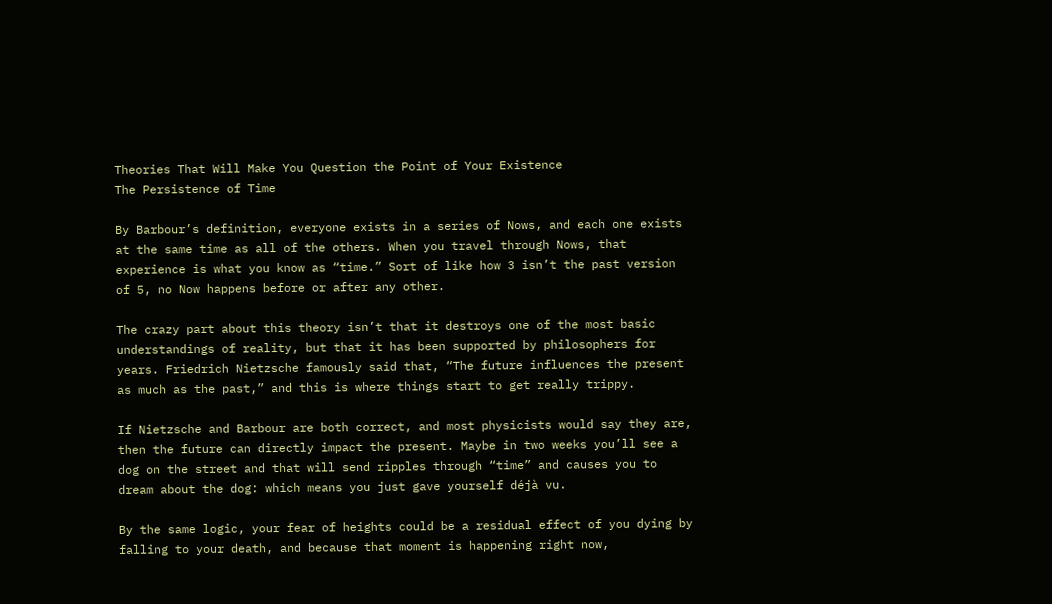Theories That Will Make You Question the Point of Your Existence
The Persistence of Time

By Barbour’s definition, everyone exists in a series of Nows, and each one exists at the same time as all of the others. When you travel through Nows, that experience is what you know as “time.” Sort of like how 3 isn’t the past version of 5, no Now happens before or after any other.

The crazy part about this theory isn’t that it destroys one of the most basic understandings of reality, but that it has been supported by philosophers for years. Friedrich Nietzsche famously said that, “The future influences the present as much as the past,” and this is where things start to get really trippy.

If Nietzsche and Barbour are both correct, and most physicists would say they are, then the future can directly impact the present. Maybe in two weeks you’ll see a dog on the street and that will send ripples through “time” and causes you to dream about the dog: which means you just gave yourself déjà vu.

By the same logic, your fear of heights could be a residual effect of you dying by falling to your death, and because that moment is happening right now,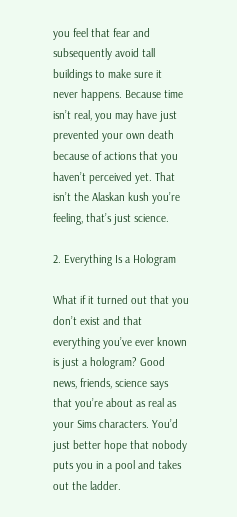you feel that fear and subsequently avoid tall buildings to make sure it never happens. Because time isn’t real, you may have just prevented your own death because of actions that you haven’t perceived yet. That isn’t the Alaskan kush you’re feeling, that’s just science.

2. Everything Is a Hologram

What if it turned out that you don’t exist and that everything you’ve ever known is just a hologram? Good news, friends, science says that you’re about as real as your Sims characters. You’d just better hope that nobody puts you in a pool and takes out the ladder.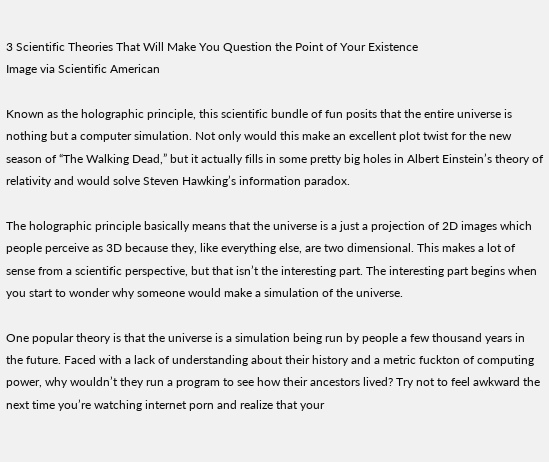3 Scientific Theories That Will Make You Question the Point of Your Existence
Image via Scientific American

Known as the holographic principle, this scientific bundle of fun posits that the entire universe is nothing but a computer simulation. Not only would this make an excellent plot twist for the new season of “The Walking Dead,” but it actually fills in some pretty big holes in Albert Einstein’s theory of relativity and would solve Steven Hawking’s information paradox.

The holographic principle basically means that the universe is a just a projection of 2D images which people perceive as 3D because they, like everything else, are two dimensional. This makes a lot of sense from a scientific perspective, but that isn’t the interesting part. The interesting part begins when you start to wonder why someone would make a simulation of the universe.

One popular theory is that the universe is a simulation being run by people a few thousand years in the future. Faced with a lack of understanding about their history and a metric fuckton of computing power, why wouldn’t they run a program to see how their ancestors lived? Try not to feel awkward the next time you’re watching internet porn and realize that your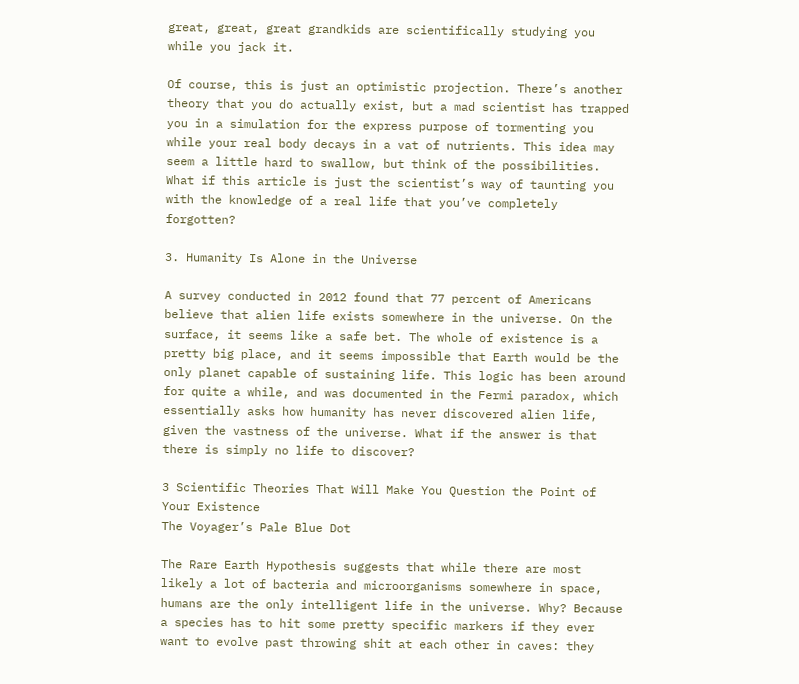great, great, great grandkids are scientifically studying you while you jack it.

Of course, this is just an optimistic projection. There’s another theory that you do actually exist, but a mad scientist has trapped you in a simulation for the express purpose of tormenting you while your real body decays in a vat of nutrients. This idea may seem a little hard to swallow, but think of the possibilities. What if this article is just the scientist’s way of taunting you with the knowledge of a real life that you’ve completely forgotten?

3. Humanity Is Alone in the Universe

A survey conducted in 2012 found that 77 percent of Americans believe that alien life exists somewhere in the universe. On the surface, it seems like a safe bet. The whole of existence is a pretty big place, and it seems impossible that Earth would be the only planet capable of sustaining life. This logic has been around for quite a while, and was documented in the Fermi paradox, which essentially asks how humanity has never discovered alien life, given the vastness of the universe. What if the answer is that there is simply no life to discover?

3 Scientific Theories That Will Make You Question the Point of Your Existence
The Voyager’s Pale Blue Dot

The Rare Earth Hypothesis suggests that while there are most likely a lot of bacteria and microorganisms somewhere in space, humans are the only intelligent life in the universe. Why? Because a species has to hit some pretty specific markers if they ever want to evolve past throwing shit at each other in caves: they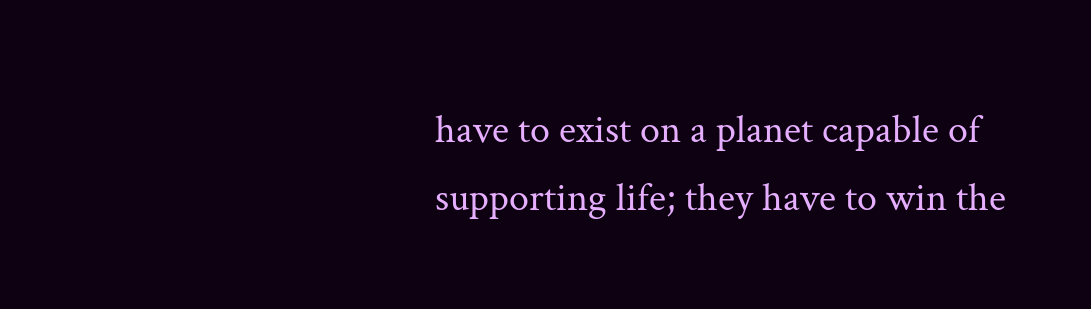have to exist on a planet capable of supporting life; they have to win the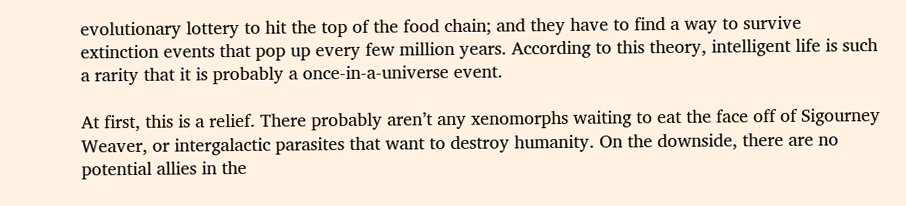evolutionary lottery to hit the top of the food chain; and they have to find a way to survive extinction events that pop up every few million years. According to this theory, intelligent life is such a rarity that it is probably a once-in-a-universe event.

At first, this is a relief. There probably aren’t any xenomorphs waiting to eat the face off of Sigourney Weaver, or intergalactic parasites that want to destroy humanity. On the downside, there are no potential allies in the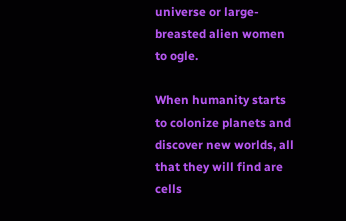universe or large-breasted alien women to ogle.

When humanity starts to colonize planets and discover new worlds, all that they will find are cells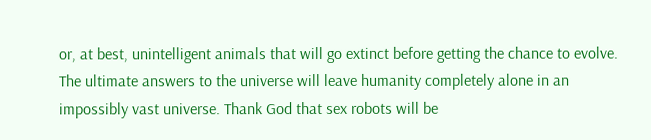or, at best, unintelligent animals that will go extinct before getting the chance to evolve. The ultimate answers to the universe will leave humanity completely alone in an impossibly vast universe. Thank God that sex robots will be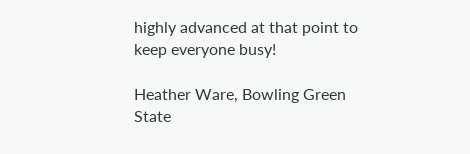highly advanced at that point to keep everyone busy!

Heather Ware, Bowling Green State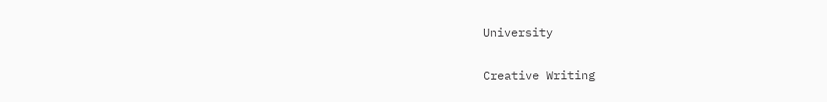University

Creative Writing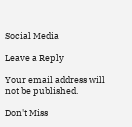Social Media

Leave a Reply

Your email address will not be published.

Don't Miss